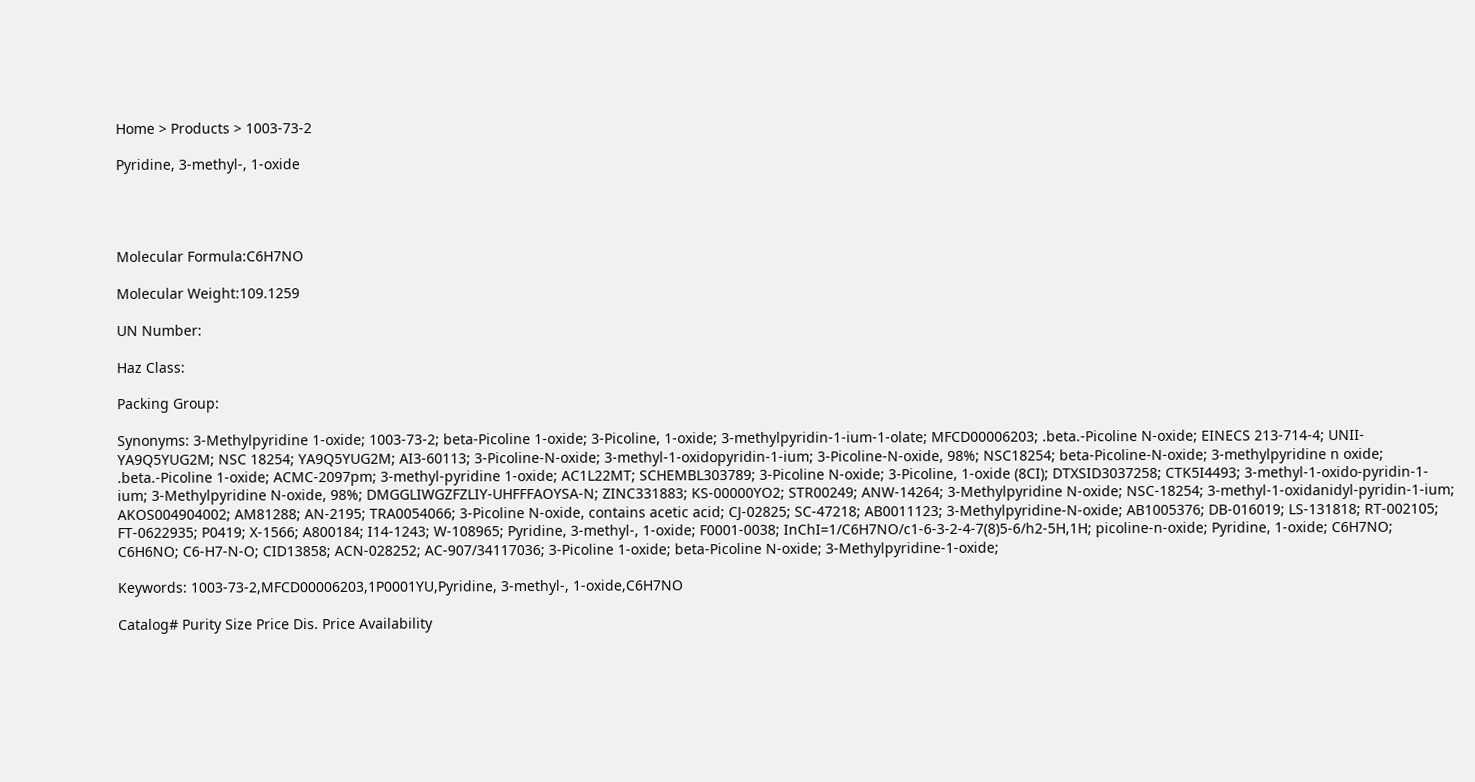Home > Products > 1003-73-2

Pyridine, 3-methyl-, 1-oxide




Molecular Formula:C6H7NO

Molecular Weight:109.1259

UN Number:

Haz Class:

Packing Group:

Synonyms: 3-Methylpyridine 1-oxide; 1003-73-2; beta-Picoline 1-oxide; 3-Picoline, 1-oxide; 3-methylpyridin-1-ium-1-olate; MFCD00006203; .beta.-Picoline N-oxide; EINECS 213-714-4; UNII-YA9Q5YUG2M; NSC 18254; YA9Q5YUG2M; AI3-60113; 3-Picoline-N-oxide; 3-methyl-1-oxidopyridin-1-ium; 3-Picoline-N-oxide, 98%; NSC18254; beta-Picoline-N-oxide; 3-methylpyridine n oxide; .beta.-Picoline 1-oxide; ACMC-2097pm; 3-methyl-pyridine 1-oxide; AC1L22MT; SCHEMBL303789; 3-Picoline N-oxide; 3-Picoline, 1-oxide (8CI); DTXSID3037258; CTK5I4493; 3-methyl-1-oxido-pyridin-1-ium; 3-Methylpyridine N-oxide, 98%; DMGGLIWGZFZLIY-UHFFFAOYSA-N; ZINC331883; KS-00000YO2; STR00249; ANW-14264; 3-Methylpyridine N-oxide; NSC-18254; 3-methyl-1-oxidanidyl-pyridin-1-ium; AKOS004904002; AM81288; AN-2195; TRA0054066; 3-Picoline N-oxide, contains acetic acid; CJ-02825; SC-47218; AB0011123; 3-Methylpyridine-N-oxide; AB1005376; DB-016019; LS-131818; RT-002105; FT-0622935; P0419; X-1566; A800184; I14-1243; W-108965; Pyridine, 3-methyl-, 1-oxide; F0001-0038; InChI=1/C6H7NO/c1-6-3-2-4-7(8)5-6/h2-5H,1H; picoline-n-oxide; Pyridine, 1-oxide; C6H7NO; C6H6NO; C6-H7-N-O; CID13858; ACN-028252; AC-907/34117036; 3-Picoline 1-oxide; beta-Picoline N-oxide; 3-Methylpyridine-1-oxide;

Keywords: 1003-73-2,MFCD00006203,1P0001YU,Pyridine, 3-methyl-, 1-oxide,C6H7NO

Catalog# Purity Size Price Dis. Price Availability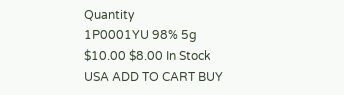Quantity
1P0001YU 98% 5g $10.00 $8.00 In Stock USA ADD TO CART BUY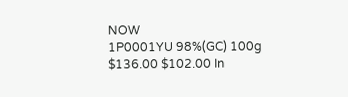NOW
1P0001YU 98%(GC) 100g $136.00 $102.00 In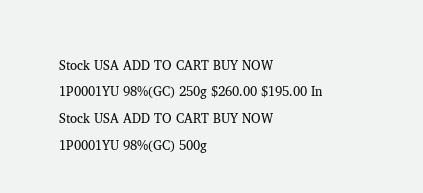Stock USA ADD TO CART BUY NOW
1P0001YU 98%(GC) 250g $260.00 $195.00 In Stock USA ADD TO CART BUY NOW
1P0001YU 98%(GC) 500g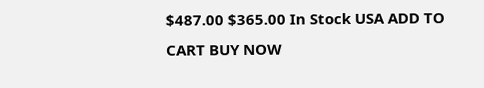$487.00 $365.00 In Stock USA ADD TO CART BUY NOW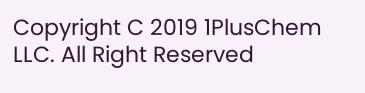Copyright C 2019 1PlusChem LLC. All Right Reserved